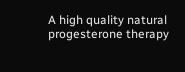A high quality natural progesterone therapy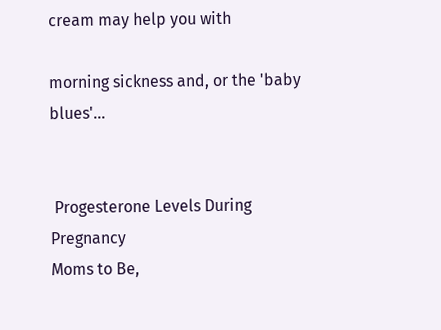cream may help you with

morning sickness and, or the 'baby blues'...


 Progesterone Levels During Pregnancy
Moms to Be,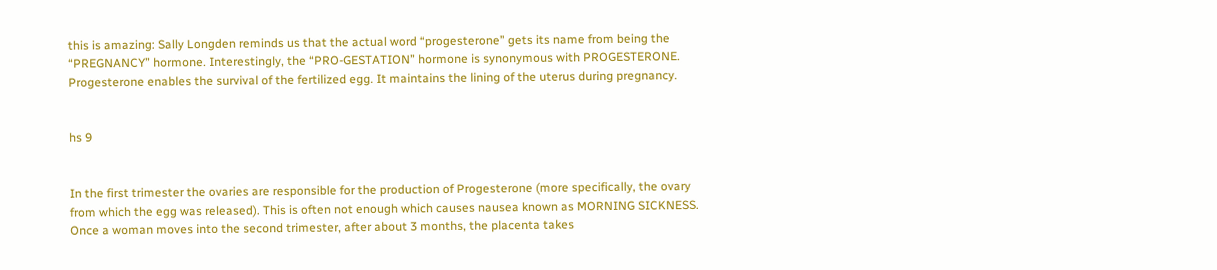this is amazing: Sally Longden reminds us that the actual word “progesterone” gets its name from being the “PREGNANCY” hormone. Interestingly, the “PRO-GESTATION” hormone is synonymous with PROGESTERONE. Progesterone enables the survival of the fertilized egg. It maintains the lining of the uterus during pregnancy.


hs 9


In the first trimester the ovaries are responsible for the production of Progesterone (more specifically, the ovary from which the egg was released). This is often not enough which causes nausea known as MORNING SICKNESS. Once a woman moves into the second trimester, after about 3 months, the placenta takes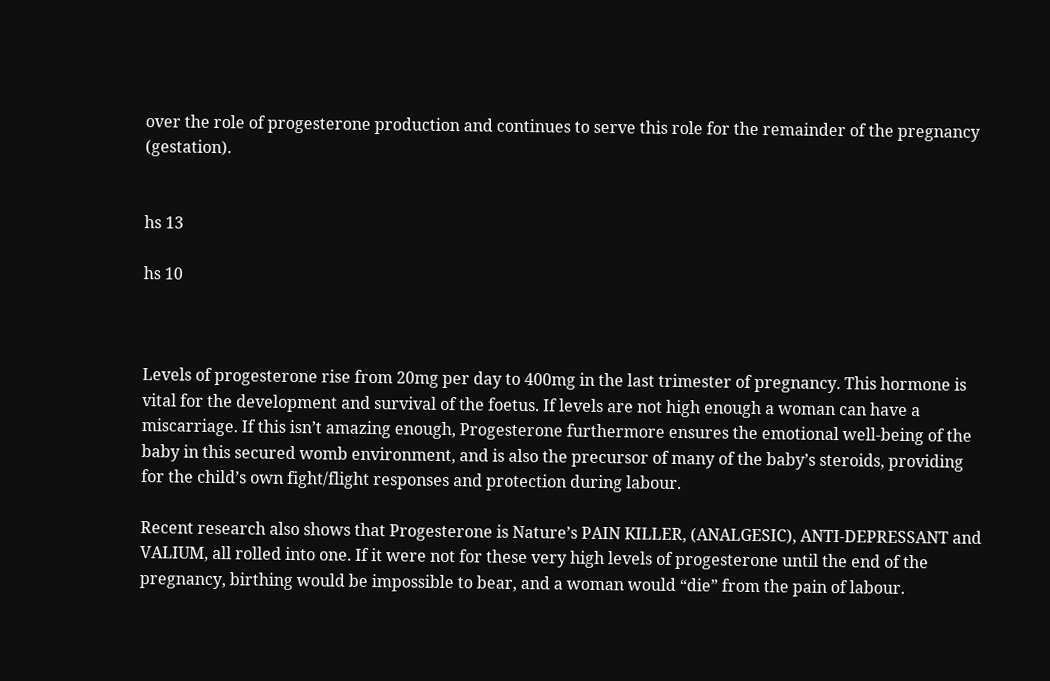over the role of progesterone production and continues to serve this role for the remainder of the pregnancy (gestation).


hs 13

hs 10



Levels of progesterone rise from 20mg per day to 400mg in the last trimester of pregnancy. This hormone is vital for the development and survival of the foetus. If levels are not high enough a woman can have a miscarriage. If this isn’t amazing enough, Progesterone furthermore ensures the emotional well-being of the baby in this secured womb environment, and is also the precursor of many of the baby’s steroids, providing for the child’s own fight/flight responses and protection during labour.

Recent research also shows that Progesterone is Nature’s PAIN KILLER, (ANALGESIC), ANTI-DEPRESSANT and VALIUM, all rolled into one. If it were not for these very high levels of progesterone until the end of the pregnancy, birthing would be impossible to bear, and a woman would “die” from the pain of labour.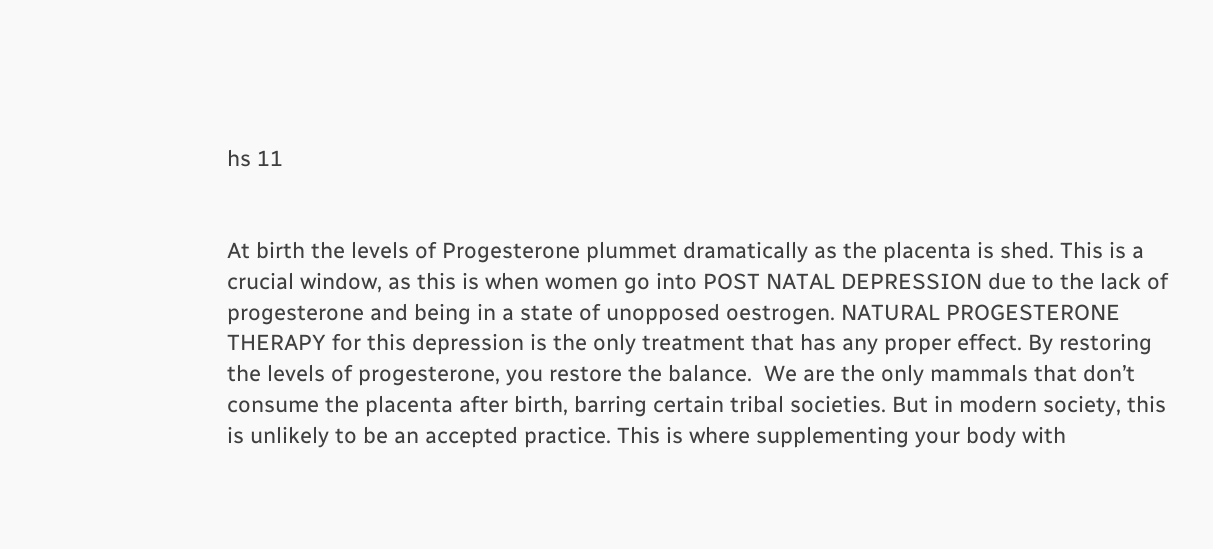hs 11


At birth the levels of Progesterone plummet dramatically as the placenta is shed. This is a crucial window, as this is when women go into POST NATAL DEPRESSION due to the lack of progesterone and being in a state of unopposed oestrogen. NATURAL PROGESTERONE THERAPY for this depression is the only treatment that has any proper effect. By restoring the levels of progesterone, you restore the balance.  We are the only mammals that don’t consume the placenta after birth, barring certain tribal societies. But in modern society, this is unlikely to be an accepted practice. This is where supplementing your body with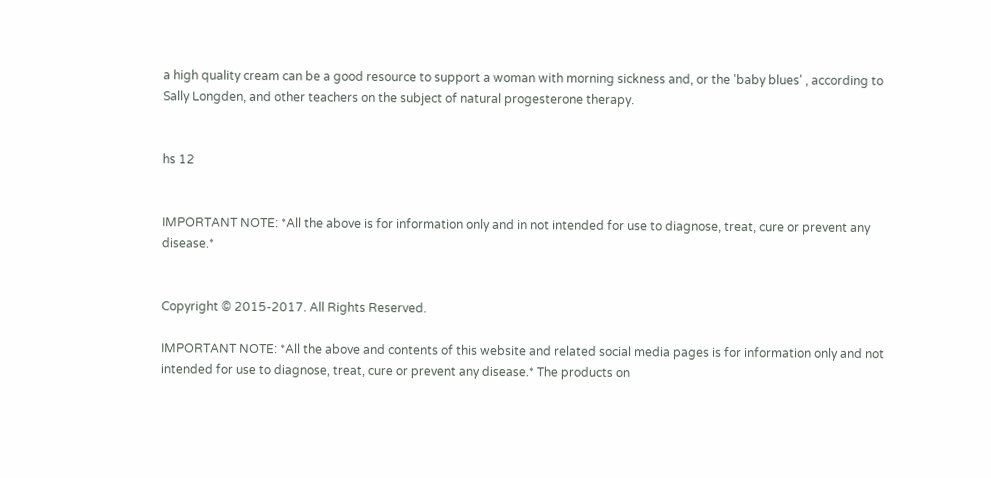a high quality cream can be a good resource to support a woman with morning sickness and, or the 'baby blues' , according to Sally Longden, and other teachers on the subject of natural progesterone therapy.


hs 12


IMPORTANT NOTE: *All the above is for information only and in not intended for use to diagnose, treat, cure or prevent any disease.*


Copyright © 2015-2017. All Rights Reserved.

IMPORTANT NOTE: *All the above and contents of this website and related social media pages is for information only and not intended for use to diagnose, treat, cure or prevent any disease.* The products on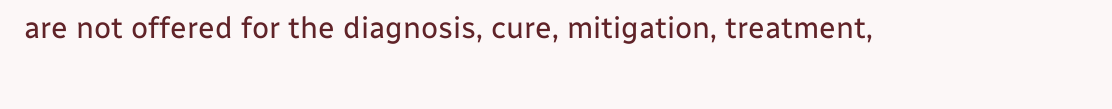are not offered for the diagnosis, cure, mitigation, treatment,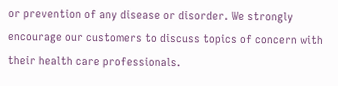or prevention of any disease or disorder. We strongly encourage our customers to discuss topics of concern with their health care professionals.